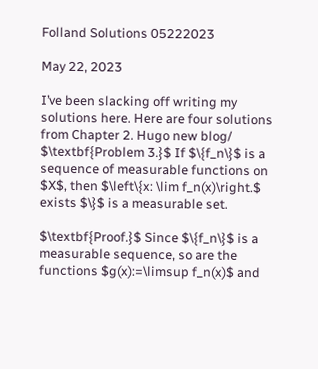Folland Solutions 05222023

May 22, 2023

I’ve been slacking off writing my solutions here. Here are four solutions from Chapter 2. Hugo new blog/ $\textbf{Problem 3.}$ If $\{f_n\}$ is a sequence of measurable functions on $X$, then $\left\{x: \lim f_n(x)\right.$ exists $\}$ is a measurable set.

$\textbf{Proof.}$ Since $\{f_n\}$ is a measurable sequence, so are the functions $g(x):=\limsup f_n(x)$ and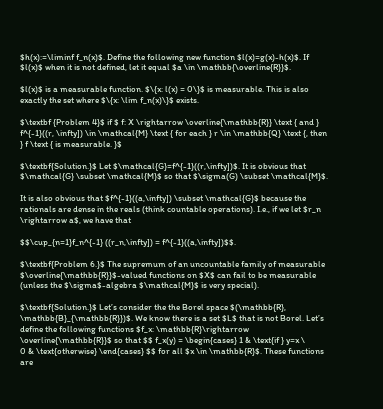$h(x):=\liminf f_n(x)$. Define the following new function $l(x)=g(x)-h(x)$. If $l(x)$ when it is not defined, let it equal $a \in \mathbb{\overline{R}}$.

$l(x)$ is a measurable function. $\{x: l(x) = 0\}$ is measurable. This is also exactly the set where $\{x: \lim f_n(x)\}$ exists.

$\textbf {Problem 4}$ if $ f: X \rightarrow \overline{\mathbb{R}} \text { and } f^{-1}((r, \infty]) \in \mathcal{M} \text { for each } r \in \mathbb{Q} \text {, then } f \text { is measurable. }$

$\textbf{Solution.}$ Let $\mathcal{G}=f^{-1}((r,\infty])$. It is obvious that $\mathcal{G} \subset \mathcal{M}$ so that $\sigma(G) \subset \mathcal{M}$.

It is also obvious that $f^{-1}((a,\infty]) \subset \mathcal{G}$ because the rationals are dense in the reals (think countable operations). I.e., if we let $r_n \rightarrow a$, we have that

$$\cup_{n=1}f_n^{-1} ((r_n,\infty]) = f^{-1}((a,\infty])$$.

$\textbf{Problem 6.}$ The supremum of an uncountable family of measurable $\overline{\mathbb{R}}$-valued functions on $X$ can fail to be measurable (unless the $\sigma$-algebra $\mathcal{M}$ is very special).

$\textbf{Solution.}$ Let’s consider the the Borel space $(\mathbb{R}, \mathbb{B}_{\mathbb{R}})$. We know there is a set $L$ that is not Borel. Let’s define the following functions $f_x: \mathbb{R}\rightarrow \overline{\mathbb{R}}$ so that $$ f_x(y) = \begin{cases} 1 & \text{if } y=x \
0 & \text{otherwise} \end{cases} $$ for all $x \in \mathbb{R}$. These functions are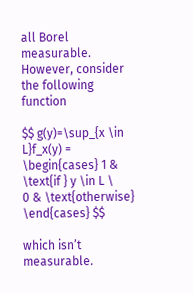all Borel measurable. However, consider the following function

$$ g(y)=\sup_{x \in L}f_x(y) = \begin{cases} 1 & \text{if } y \in L \
0 & \text{otherwise} \end{cases} $$

which isn’t measurable.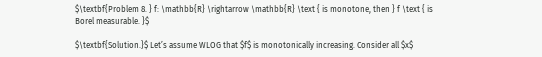$\textbf{Problem 8. } f: \mathbb{R} \rightarrow \mathbb{R} \text { is monotone, then } f \text { is Borel measurable. }$

$\textbf{Solution.}$ Let’s assume WLOG that $f$ is monotonically increasing. Consider all $x$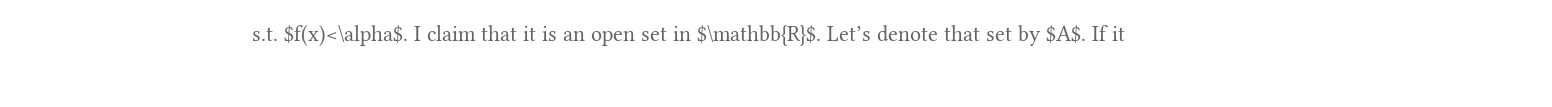s.t. $f(x)<\alpha$. I claim that it is an open set in $\mathbb{R}$. Let’s denote that set by $A$. If it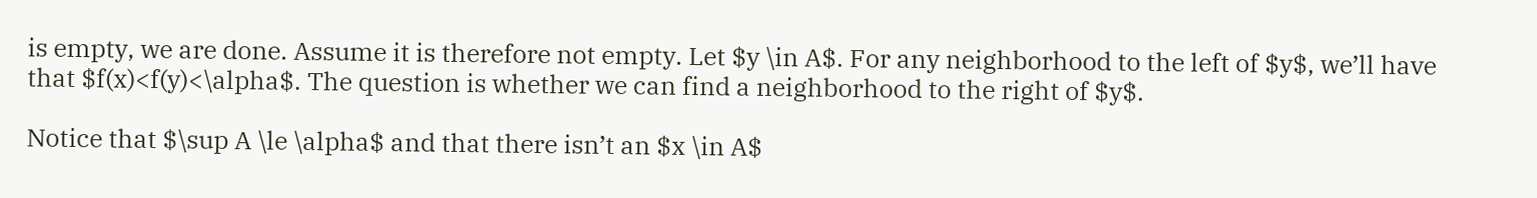is empty, we are done. Assume it is therefore not empty. Let $y \in A$. For any neighborhood to the left of $y$, we’ll have that $f(x)<f(y)<\alpha$. The question is whether we can find a neighborhood to the right of $y$.

Notice that $\sup A \le \alpha$ and that there isn’t an $x \in A$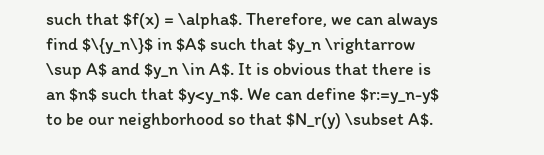such that $f(x) = \alpha$. Therefore, we can always find $\{y_n\}$ in $A$ such that $y_n \rightarrow \sup A$ and $y_n \in A$. It is obvious that there is an $n$ such that $y<y_n$. We can define $r:=y_n-y$ to be our neighborhood so that $N_r(y) \subset A$.